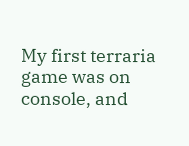My first terraria game was on console, and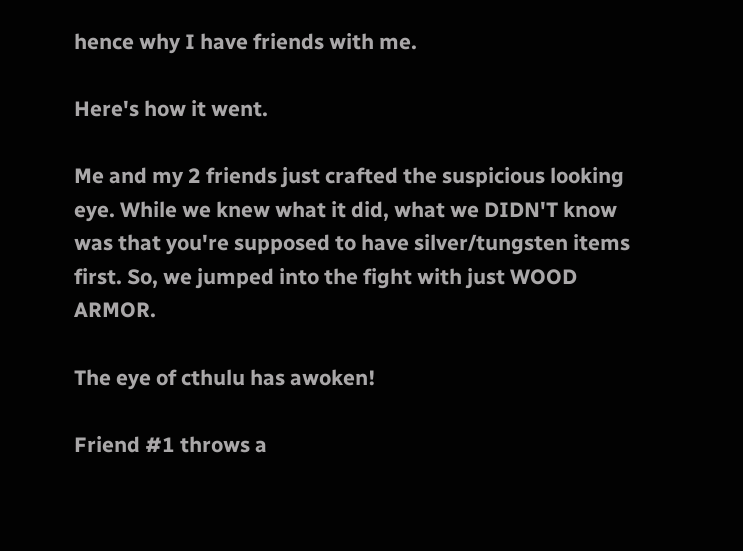hence why I have friends with me.

Here's how it went.

Me and my 2 friends just crafted the suspicious looking eye. While we knew what it did, what we DIDN'T know was that you're supposed to have silver/tungsten items first. So, we jumped into the fight with just WOOD ARMOR.

The eye of cthulu has awoken!

Friend #1 throws a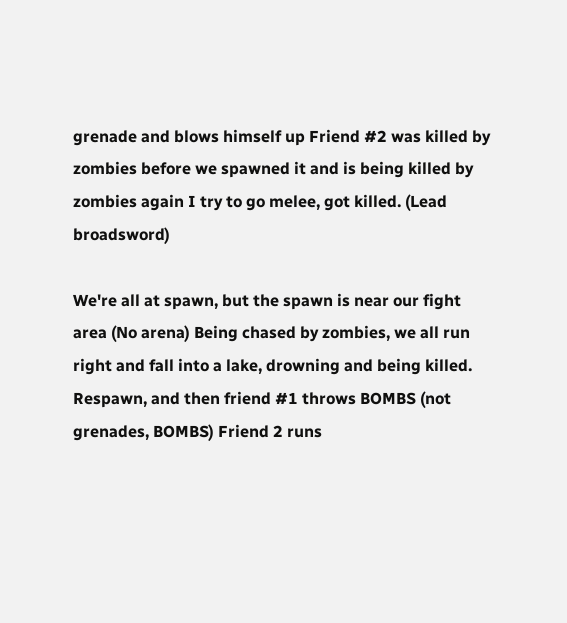grenade and blows himself up Friend #2 was killed by zombies before we spawned it and is being killed by zombies again I try to go melee, got killed. (Lead broadsword)

We're all at spawn, but the spawn is near our fight area (No arena) Being chased by zombies, we all run right and fall into a lake, drowning and being killed. Respawn, and then friend #1 throws BOMBS (not grenades, BOMBS) Friend 2 runs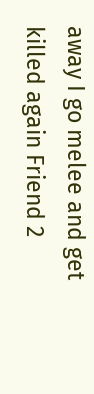away I go melee and get killed again Friend 2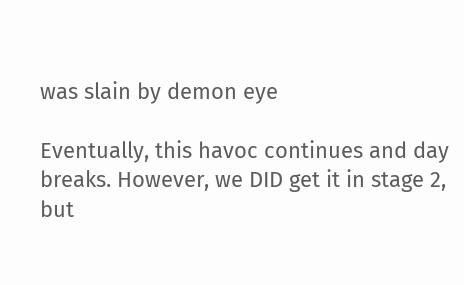was slain by demon eye

Eventually, this havoc continues and day breaks. However, we DID get it in stage 2, but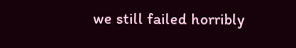we still failed horribly